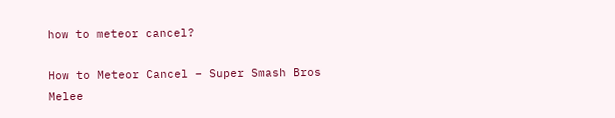how to meteor cancel?

How to Meteor Cancel – Super Smash Bros Melee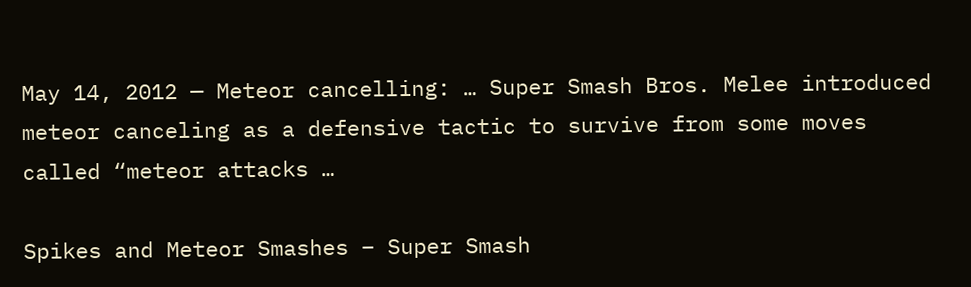May 14, 2012 — Meteor cancelling: … Super Smash Bros. Melee introduced meteor canceling as a defensive tactic to survive from some moves called “meteor attacks …

Spikes and Meteor Smashes – Super Smash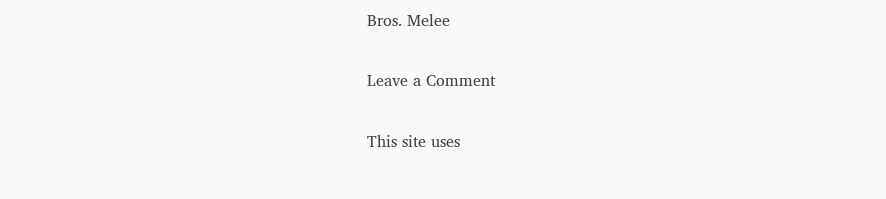Bros. Melee

Leave a Comment

This site uses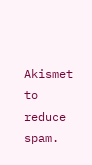Akismet to reduce spam.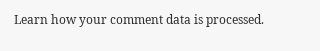Learn how your comment data is processed.